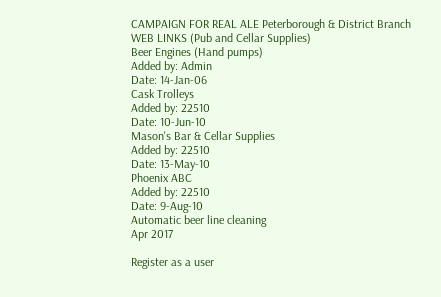CAMPAIGN FOR REAL ALE Peterborough & District Branch
WEB LINKS (Pub and Cellar Supplies)
Beer Engines (Hand pumps)
Added by: Admin
Date: 14-Jan-06
Cask Trolleys
Added by: 22510
Date: 10-Jun-10
Mason's Bar & Cellar Supplies
Added by: 22510
Date: 13-May-10
Phoenix ABC
Added by: 22510
Date: 9-Aug-10
Automatic beer line cleaning
Apr 2017

Register as a user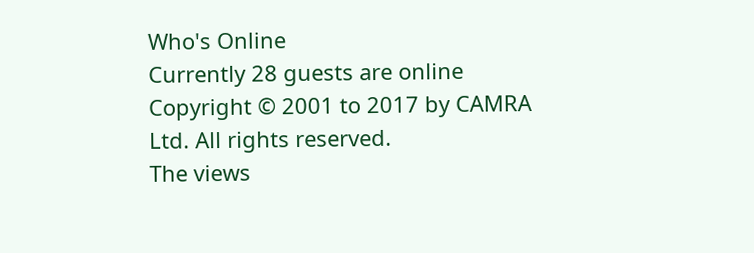Who's Online
Currently 28 guests are online
Copyright © 2001 to 2017 by CAMRA Ltd. All rights reserved.
The views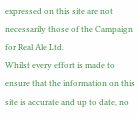expressed on this site are not necessarily those of the Campaign for Real Ale Ltd.
Whilst every effort is made to ensure that the information on this site is accurate and up to date, no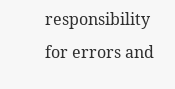responsibility for errors and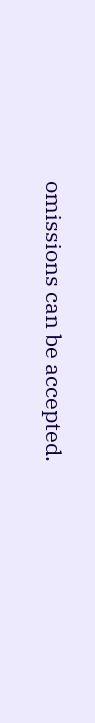omissions can be accepted.